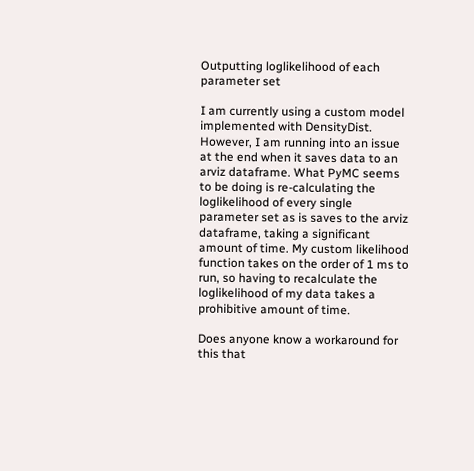Outputting loglikelihood of each parameter set

I am currently using a custom model implemented with DensityDist. However, I am running into an issue at the end when it saves data to an arviz dataframe. What PyMC seems to be doing is re-calculating the loglikelihood of every single parameter set as is saves to the arviz dataframe, taking a significant amount of time. My custom likelihood function takes on the order of 1 ms to run, so having to recalculate the loglikelihood of my data takes a prohibitive amount of time.

Does anyone know a workaround for this that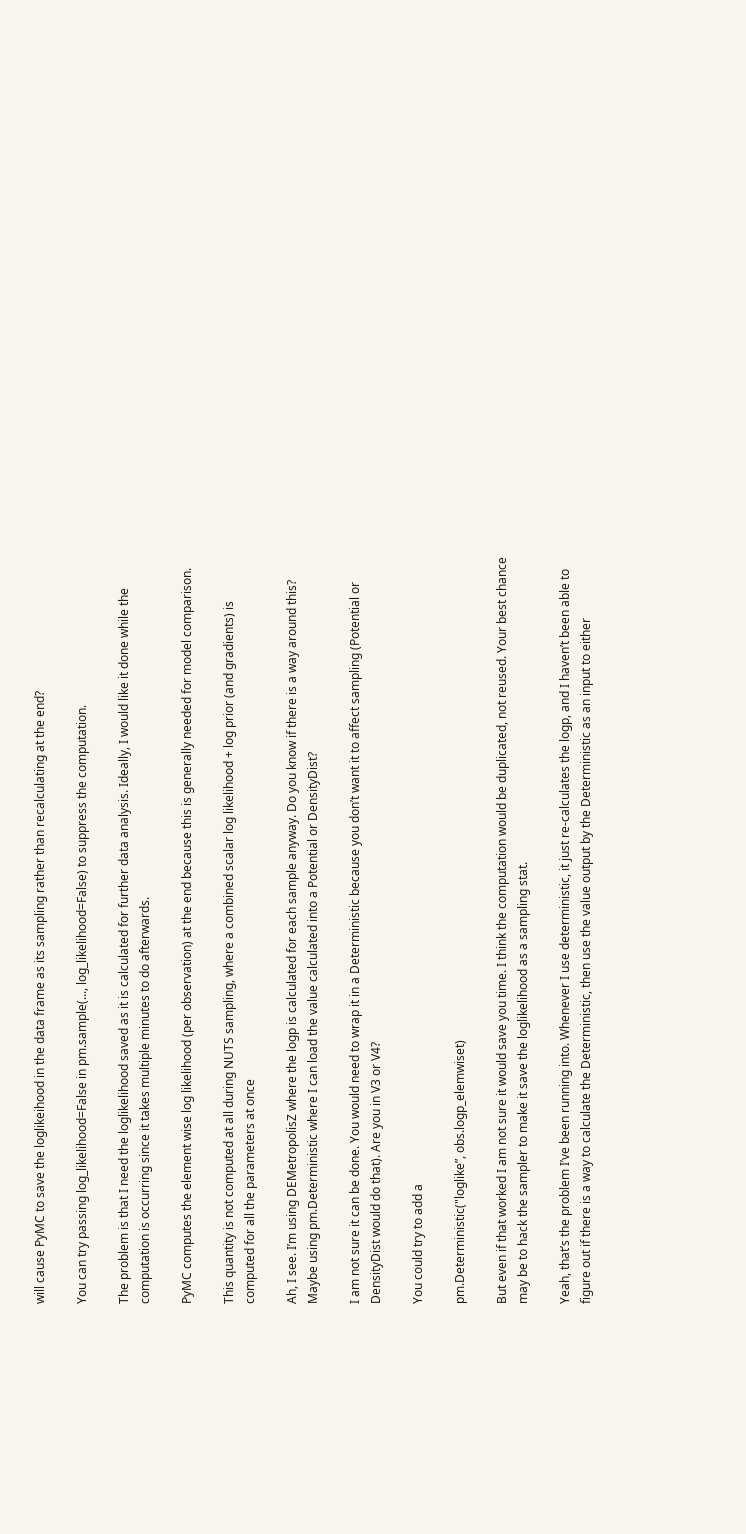will cause PyMC to save the loglikeihood in the data frame as its sampling rather than recalculating at the end?

You can try passing log_likelihood=False in pm.sample(..., log_likelihood=False) to suppress the computation.

The problem is that I need the loglikelihood saved as it is calculated for further data analysis. Ideally, I would like it done while the computation is occurring since it takes multiple minutes to do afterwards.

PyMC computes the element wise log likelihood (per observation) at the end because this is generally needed for model comparison.

This quantity is not computed at all during NUTS sampling, where a combined scalar log likelihood + log prior (and gradients) is computed for all the parameters at once

Ah, I see. I’m using DEMetropolisZ where the logp is calculated for each sample anyway. Do you know if there is a way around this? Maybe using pm.Deterministic where I can load the value calculated into a Potential or DensityDist?

I am not sure it can be done. You would need to wrap it in a Deterministic because you don’t want it to affect sampling (Potential or DensityDist would do that). Are you in V3 or V4?

You could try to add a

pm.Deterministic("loglike”, obs.logp_elemwiset)

But even if that worked I am not sure it would save you time. I think the computation would be duplicated, not reused. Your best chance may be to hack the sampler to make it save the loglikelihood as a sampling stat.

Yeah, that’s the problem I’ve been running into. Whenever I use deterministic, it just re-calculates the logp, and I haven’t been able to figure out if there is a way to calculate the Deterministic, then use the value output by the Deterministic as an input to either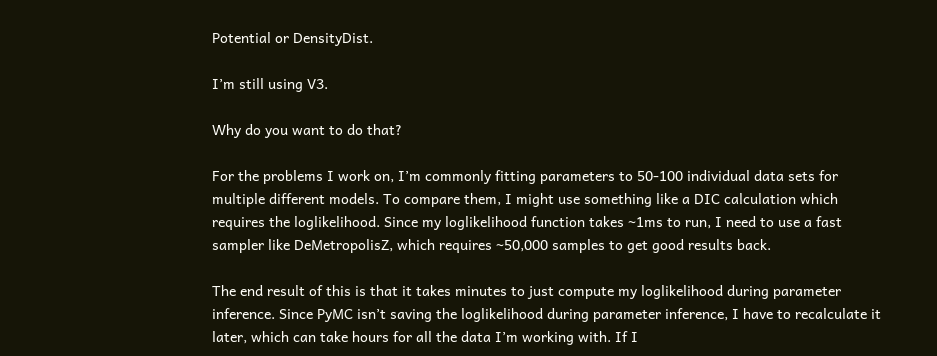Potential or DensityDist.

I’m still using V3.

Why do you want to do that?

For the problems I work on, I’m commonly fitting parameters to 50-100 individual data sets for multiple different models. To compare them, I might use something like a DIC calculation which requires the loglikelihood. Since my loglikelihood function takes ~1ms to run, I need to use a fast sampler like DeMetropolisZ, which requires ~50,000 samples to get good results back.

The end result of this is that it takes minutes to just compute my loglikelihood during parameter inference. Since PyMC isn’t saving the loglikelihood during parameter inference, I have to recalculate it later, which can take hours for all the data I’m working with. If I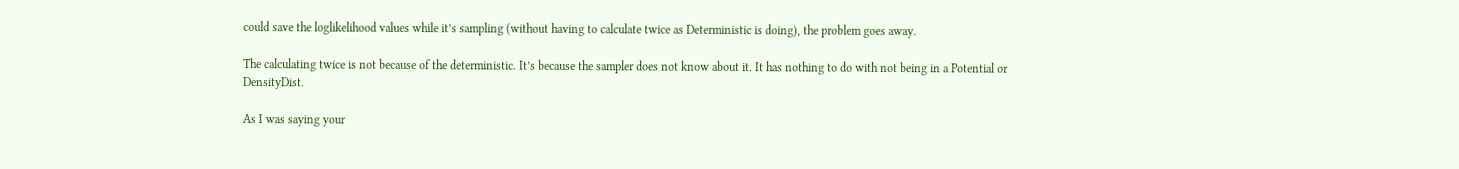could save the loglikelihood values while it’s sampling (without having to calculate twice as Deterministic is doing), the problem goes away.

The calculating twice is not because of the deterministic. It’s because the sampler does not know about it. It has nothing to do with not being in a Potential or DensityDist.

As I was saying your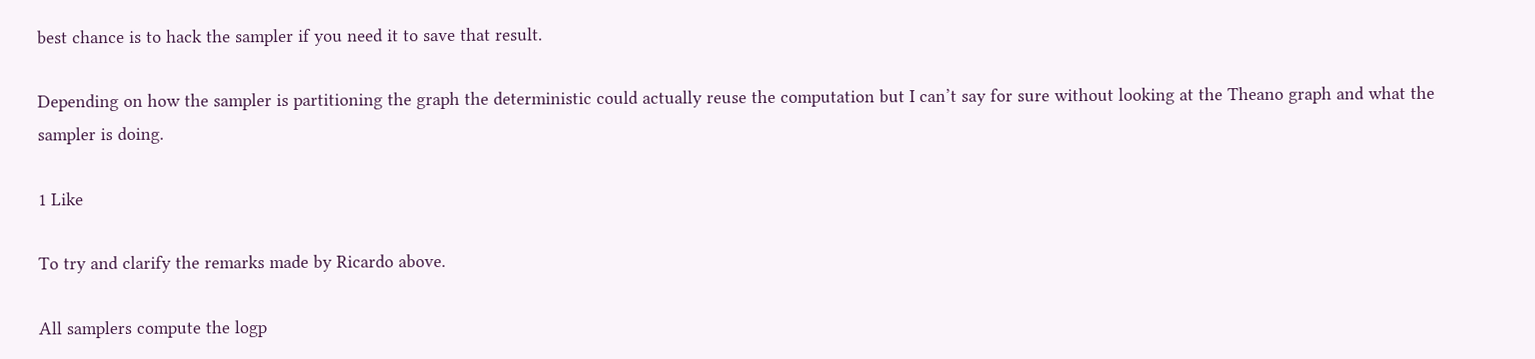best chance is to hack the sampler if you need it to save that result.

Depending on how the sampler is partitioning the graph the deterministic could actually reuse the computation but I can’t say for sure without looking at the Theano graph and what the sampler is doing.

1 Like

To try and clarify the remarks made by Ricardo above.

All samplers compute the logp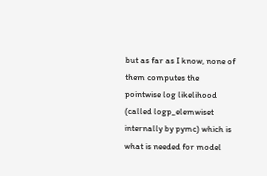but as far as I know, none of them computes the pointwise log likelihood (called logp_elemwiset internally by pymc) which is what is needed for model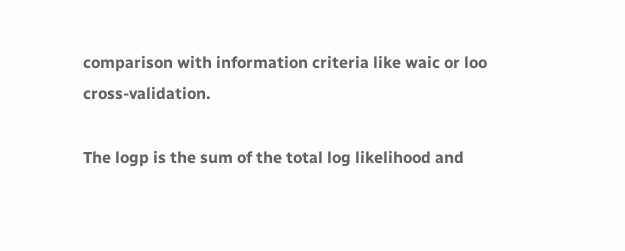comparison with information criteria like waic or loo cross-validation.

The logp is the sum of the total log likelihood and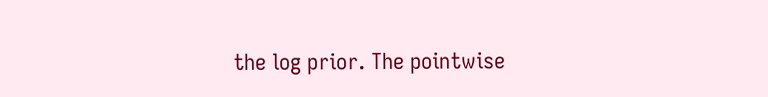the log prior. The pointwise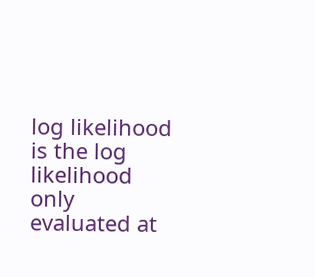log likelihood is the log likelihood only evaluated at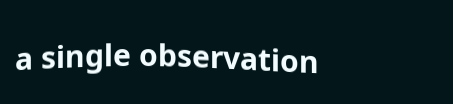a single observation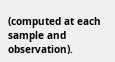(computed at each sample and observation).